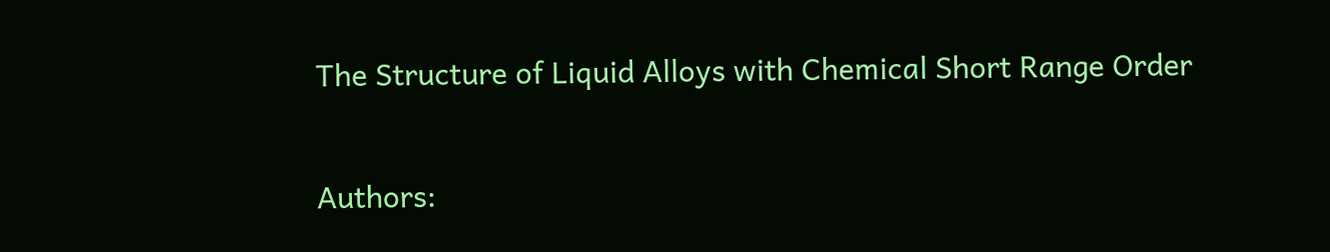The Structure of Liquid Alloys with Chemical Short Range Order

Authors: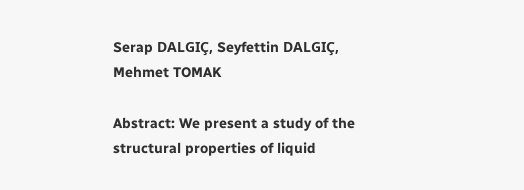Serap DALGIÇ, Seyfettin DALGIÇ, Mehmet TOMAK

Abstract: We present a study of the structural properties of liquid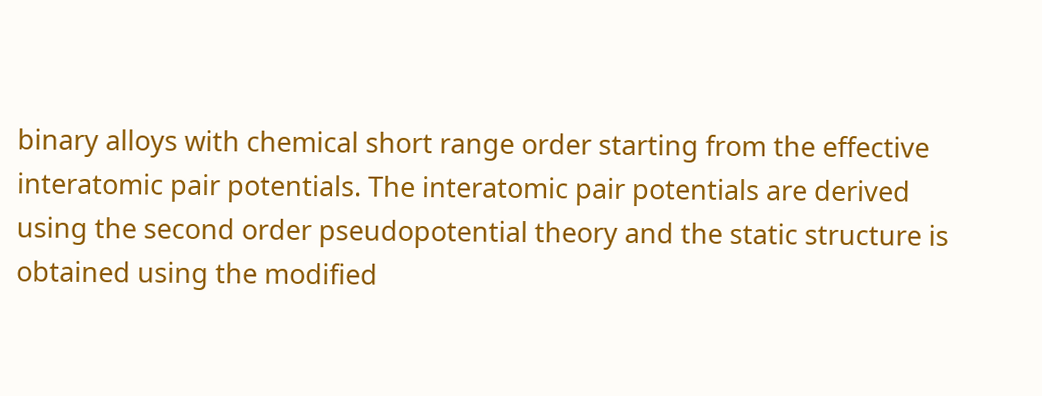binary alloys with chemical short range order starting from the effective interatomic pair potentials. The interatomic pair potentials are derived using the second order pseudopotential theory and the static structure is obtained using the modified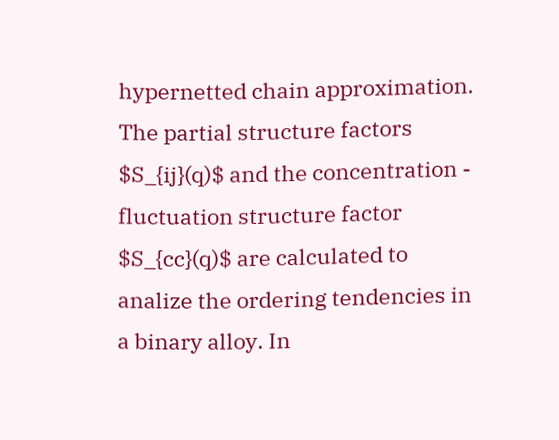hypernetted chain approximation. The partial structure factors $S_{ij}(q)$ and the concentration - fluctuation structure factor $S_{cc}(q)$ are calculated to analize the ordering tendencies in a binary alloy. In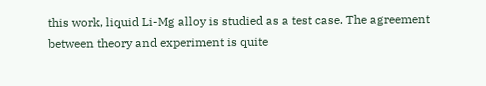this work, liquid Li-Mg alloy is studied as a test case. The agreement between theory and experiment is quite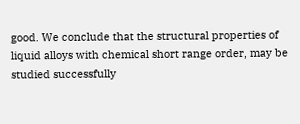good. We conclude that the structural properties of liquid alloys with chemical short range order, may be studied successfully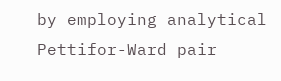by employing analytical Pettifor-Ward pair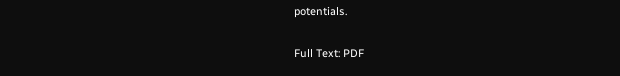potentials.


Full Text: PDF